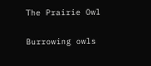The Prairie Owl

Burrowing owls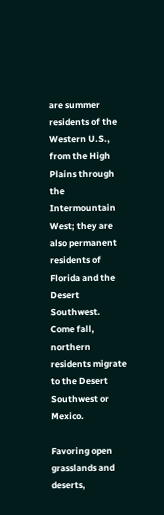are summer residents of the Western U.S., from the High Plains through the Intermountain West; they are also permanent residents of Florida and the Desert Southwest.  Come fall, northern residents migrate to the Desert Southwest or Mexico.

Favoring open grasslands and deserts,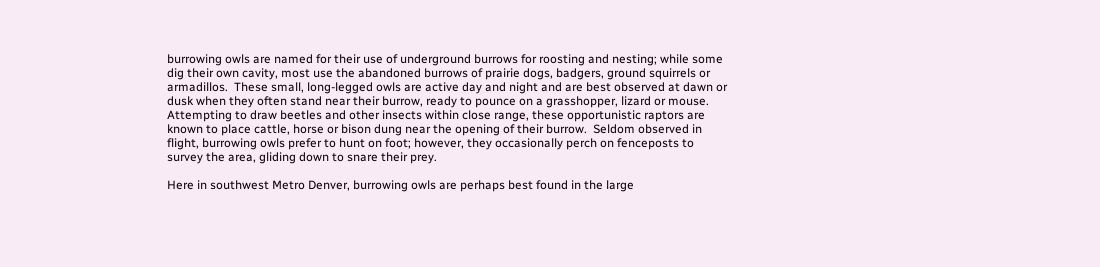burrowing owls are named for their use of underground burrows for roosting and nesting; while some dig their own cavity, most use the abandoned burrows of prairie dogs, badgers, ground squirrels or armadillos.  These small, long-legged owls are active day and night and are best observed at dawn or dusk when they often stand near their burrow, ready to pounce on a grasshopper, lizard or mouse.  Attempting to draw beetles and other insects within close range, these opportunistic raptors are known to place cattle, horse or bison dung near the opening of their burrow.  Seldom observed in flight, burrowing owls prefer to hunt on foot; however, they occasionally perch on fenceposts to survey the area, gliding down to snare their prey.

Here in southwest Metro Denver, burrowing owls are perhaps best found in the large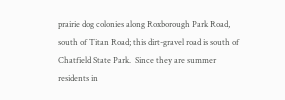prairie dog colonies along Roxborough Park Road, south of Titan Road; this dirt-gravel road is south of Chatfield State Park.  Since they are summer residents in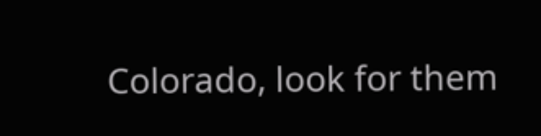Colorado, look for them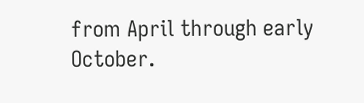from April through early October.